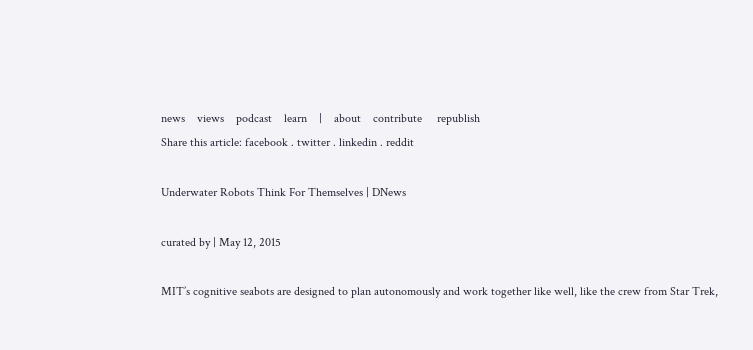news    views    podcast    learn    |    about    contribute     republish
Share this article: facebook . twitter . linkedin . reddit

Underwater Robots Think For Themselves | DNews

curated by | May 12, 2015

MIT’s cognitive seabots are designed to plan autonomously and work together like well, like the crew from Star Trek,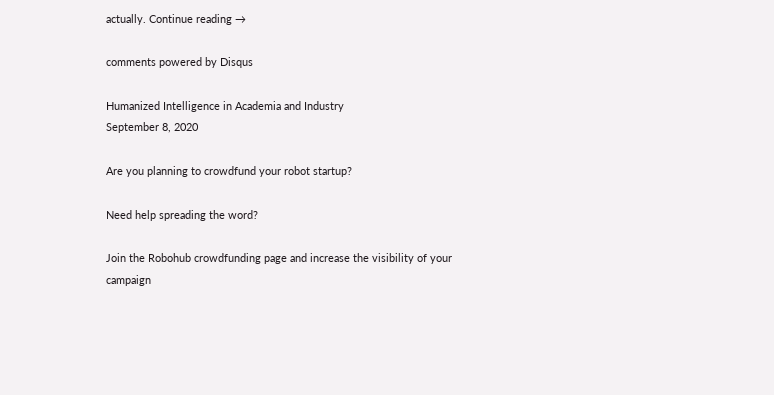actually. Continue reading →

comments powered by Disqus

Humanized Intelligence in Academia and Industry
September 8, 2020

Are you planning to crowdfund your robot startup?

Need help spreading the word?

Join the Robohub crowdfunding page and increase the visibility of your campaign